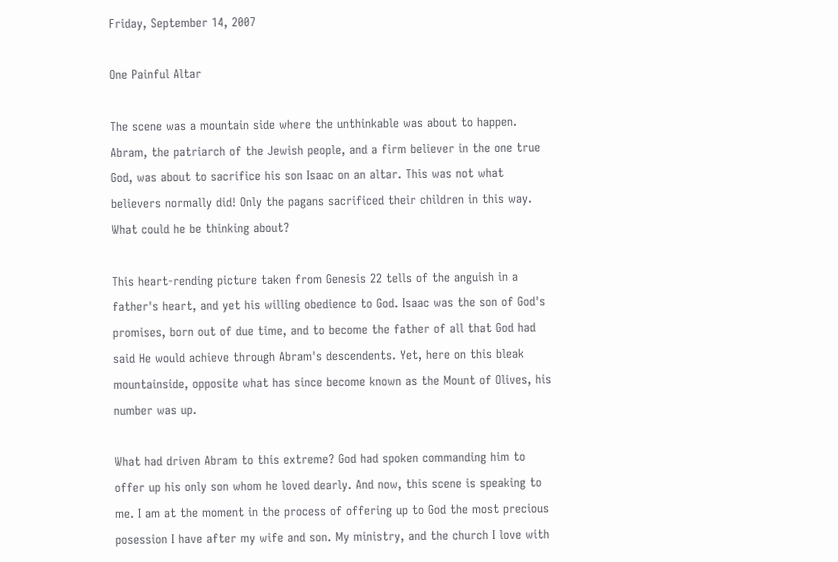Friday, September 14, 2007

One Painful Altar

The scene was a mountain side where the unthinkable was about to happen. Abram, the patriarch of the Jewish people, and a firm believer in the one true God, was about to sacrifice his son Isaac on an altar. This was not what believers normally did! Only the pagans sacrificed their children in this way. What could he be thinking about?

This heart-rending picture taken from Genesis 22 tells of the anguish in a father's heart, and yet his willing obedience to God. Isaac was the son of God's promises, born out of due time, and to become the father of all that God had said He would achieve through Abram's descendents. Yet, here on this bleak mountainside, opposite what has since become known as the Mount of Olives, his number was up.

What had driven Abram to this extreme? God had spoken commanding him to offer up his only son whom he loved dearly. And now, this scene is speaking to me. I am at the moment in the process of offering up to God the most precious posession I have after my wife and son. My ministry, and the church I love with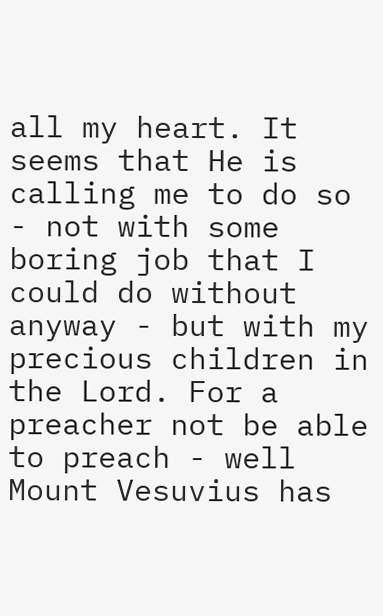all my heart. It seems that He is calling me to do so - not with some boring job that I could do without anyway - but with my precious children in the Lord. For a preacher not be able to preach - well Mount Vesuvius has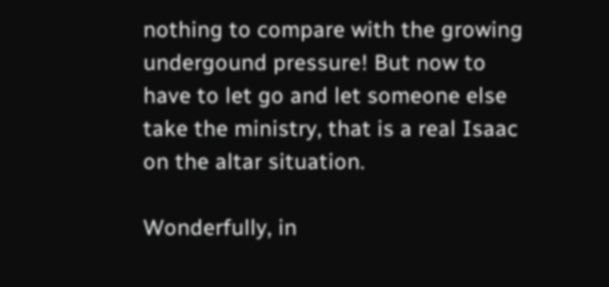nothing to compare with the growing undergound pressure! But now to have to let go and let someone else take the ministry, that is a real Isaac on the altar situation.

Wonderfully, in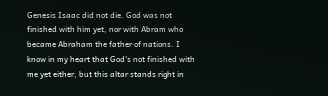Genesis Isaac did not die. God was not finished with him yet, nor with Abram who became Abraham the father of nations. I know in my heart that God's not finished with me yet either, but this altar stands right in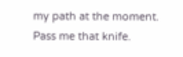my path at the moment. Pass me that knife.